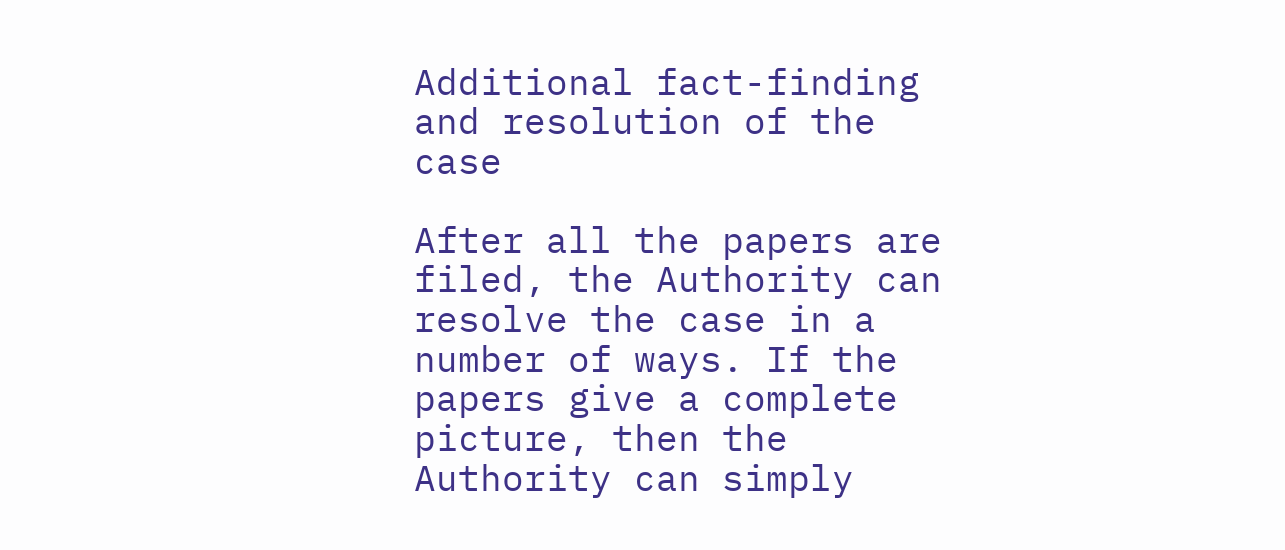Additional fact-finding and resolution of the case

After all the papers are filed, the Authority can resolve the case in a number of ways. If the papers give a complete picture, then the Authority can simply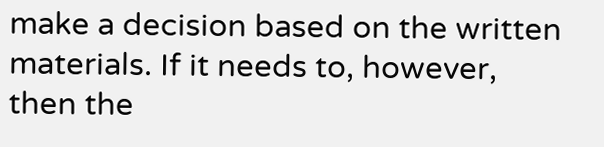make a decision based on the written materials. If it needs to, however, then the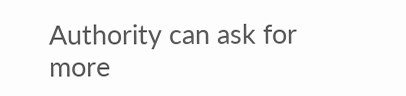Authority can ask for more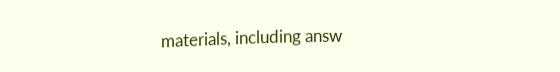materials, including answ